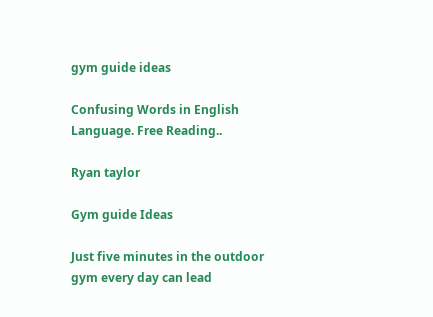gym guide ideas

Confusing Words in English Language. Free Reading..

Ryan taylor

Gym guide Ideas

Just five minutes in the outdoor gym every day can lead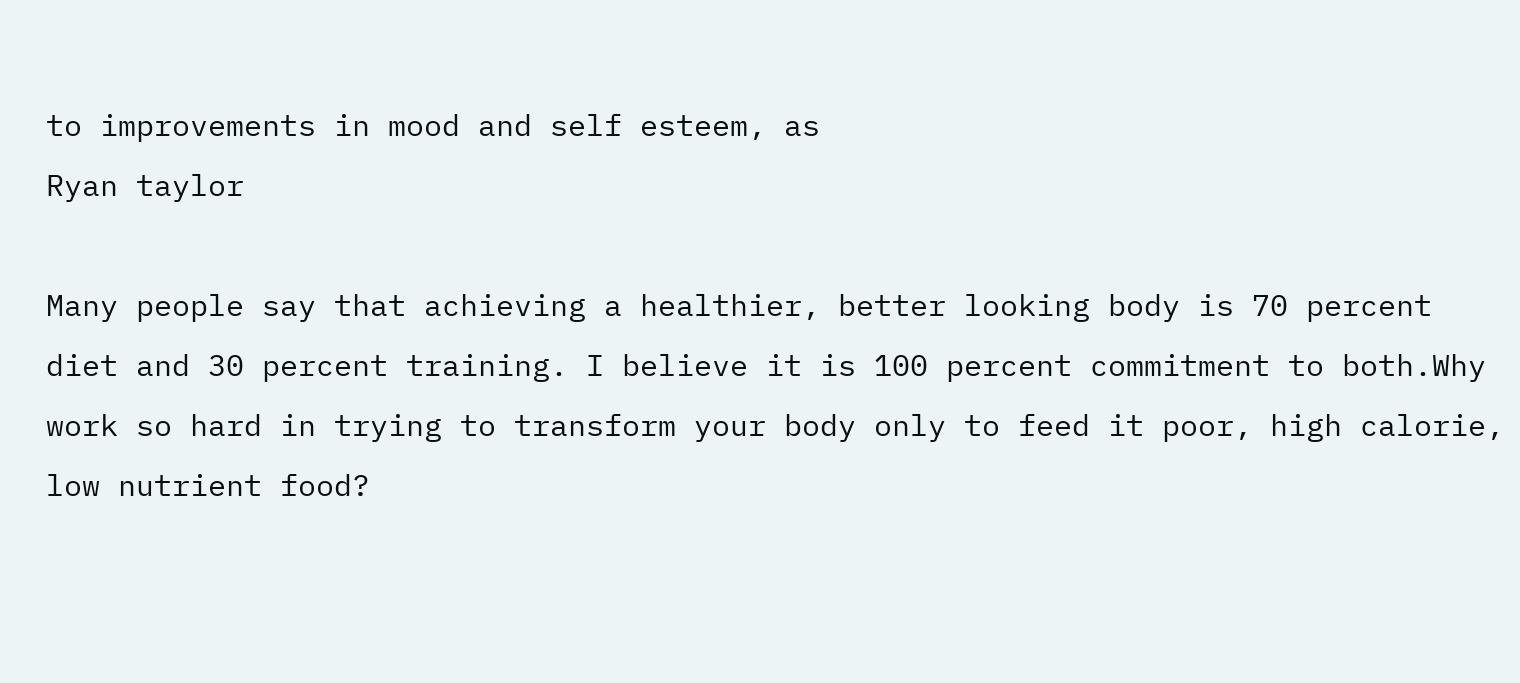to improvements in mood and self esteem, as
Ryan taylor

Many people say that achieving a healthier, better looking body is 70 percent diet and 30 percent training. I believe it is 100 percent commitment to both.Why work so hard in trying to transform your body only to feed it poor, high calorie, low nutrient food?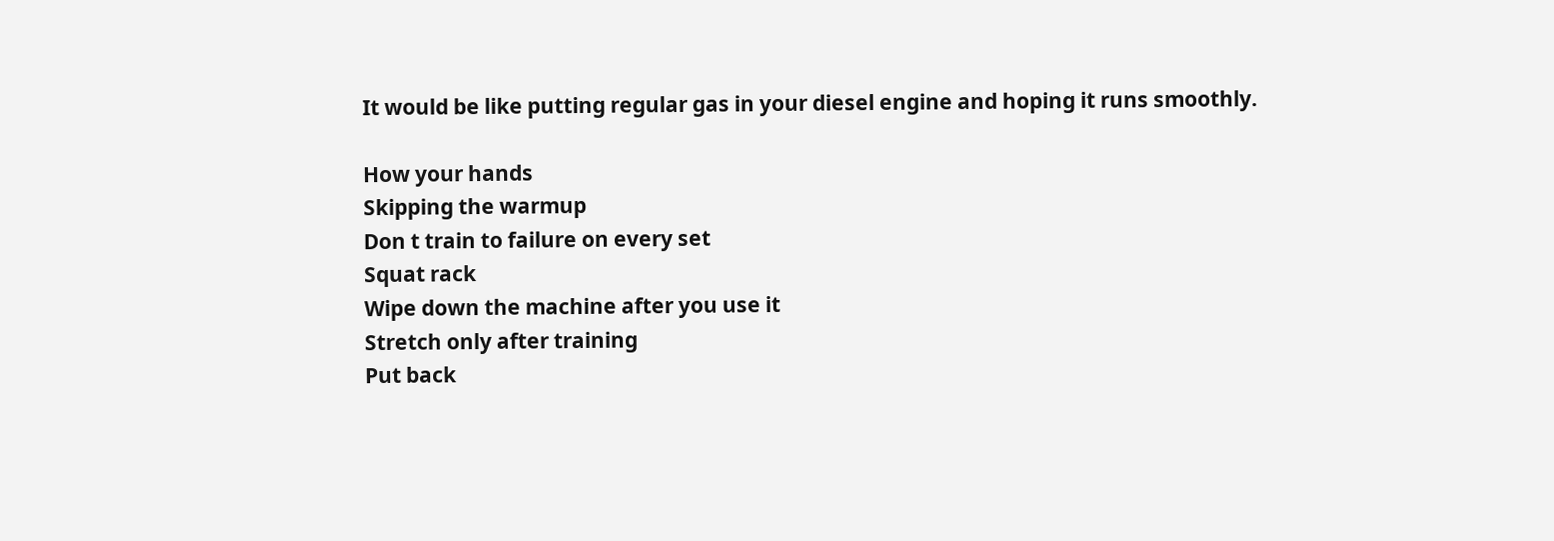It would be like putting regular gas in your diesel engine and hoping it runs smoothly.

How your hands
Skipping the warmup
Don t train to failure on every set
Squat rack
Wipe down the machine after you use it
Stretch only after training
Put back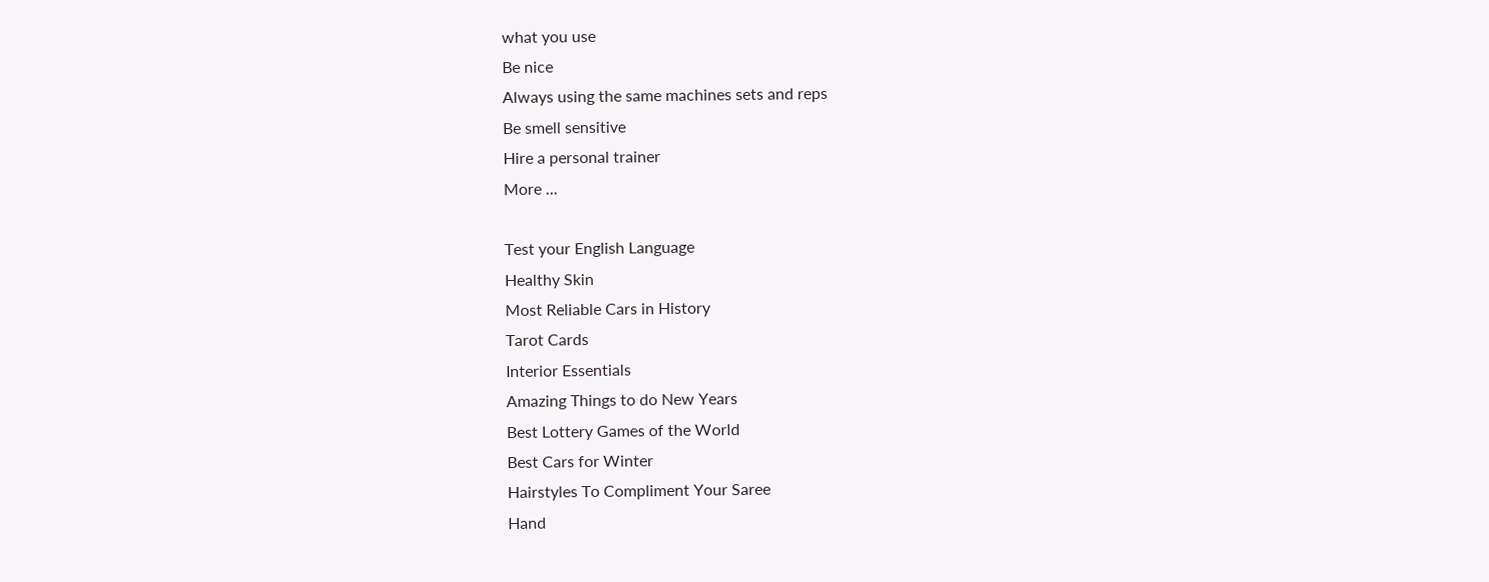what you use
Be nice
Always using the same machines sets and reps
Be smell sensitive
Hire a personal trainer
More ...

Test your English Language
Healthy Skin
Most Reliable Cars in History
Tarot Cards
Interior Essentials
Amazing Things to do New Years
Best Lottery Games of the World
Best Cars for Winter
Hairstyles To Compliment Your Saree
Hand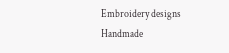Embroidery designs
Handmade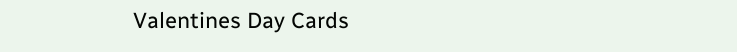Valentines Day Cards